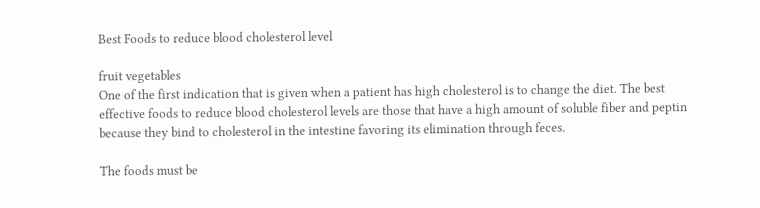Best Foods to reduce blood cholesterol level

fruit vegetables
One of the first indication that is given when a patient has high cholesterol is to change the diet. The best effective foods to reduce blood cholesterol levels are those that have a high amount of soluble fiber and peptin because they bind to cholesterol in the intestine favoring its elimination through feces.

The foods must be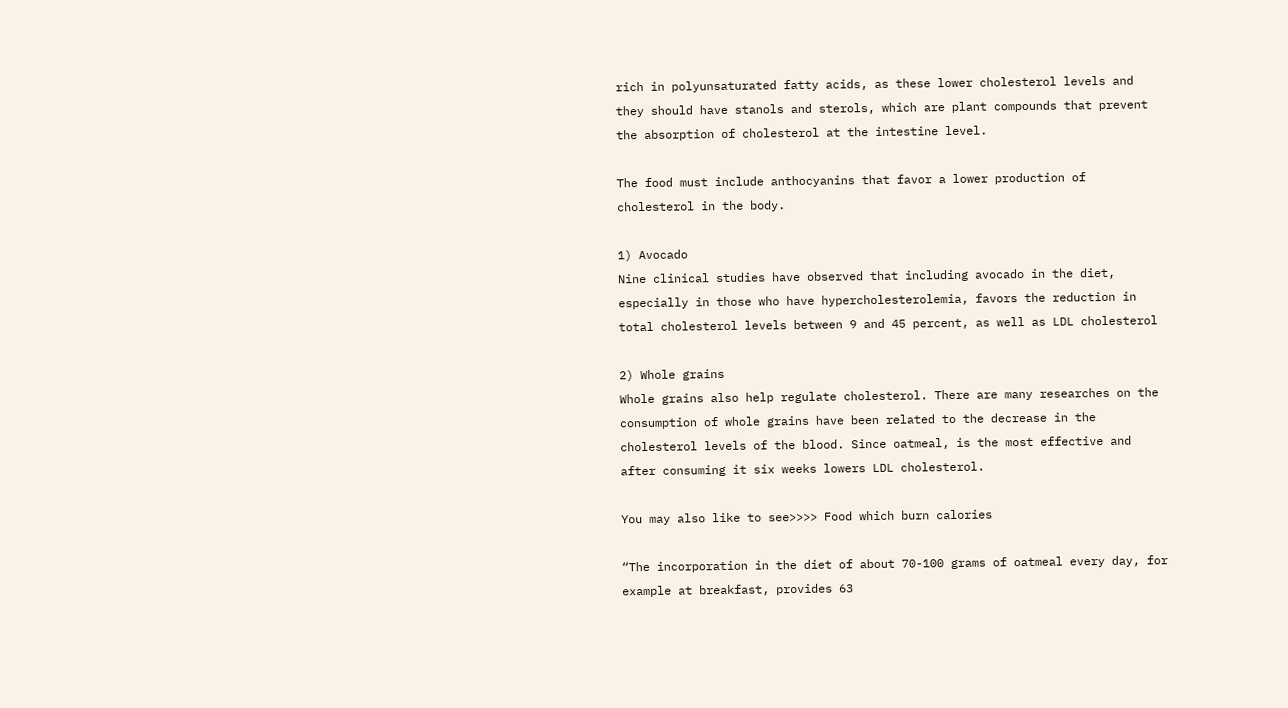rich in polyunsaturated fatty acids, as these lower cholesterol levels and they should have stanols and sterols, which are plant compounds that prevent the absorption of cholesterol at the intestine level.

The food must include anthocyanins that favor a lower production of cholesterol in the body.

1) Avocado
Nine clinical studies have observed that including avocado in the diet, especially in those who have hypercholesterolemia, favors the reduction in total cholesterol levels between 9 and 45 percent, as well as LDL cholesterol

2) Whole grains
Whole grains also help regulate cholesterol. There are many researches on the consumption of whole grains have been related to the decrease in the cholesterol levels of the blood. Since oatmeal, is the most effective and after consuming it six weeks lowers LDL cholesterol.

You may also like to see>>>> Food which burn calories

“The incorporation in the diet of about 70-100 grams of oatmeal every day, for example at breakfast, provides 63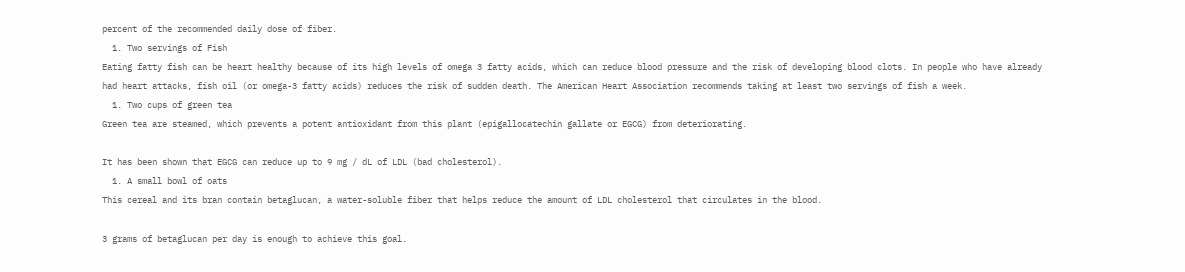percent of the recommended daily dose of fiber.
  1. Two servings of Fish
Eating fatty fish can be heart healthy because of its high levels of omega 3 fatty acids, which can reduce blood pressure and the risk of developing blood clots. In people who have already had heart attacks, fish oil (or omega-3 fatty acids) reduces the risk of sudden death. The American Heart Association recommends taking at least two servings of fish a week.
  1. Two cups of green tea
Green tea are steamed, which prevents a potent antioxidant from this plant (epigallocatechin gallate or EGCG) from deteriorating.

It has been shown that EGCG can reduce up to 9 mg / dL of LDL (bad cholesterol).
  1. A small bowl of oats
This cereal and its bran contain betaglucan, a water-soluble fiber that helps reduce the amount of LDL cholesterol that circulates in the blood.

3 grams of betaglucan per day is enough to achieve this goal.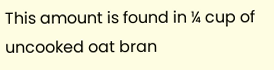This amount is found in ¼ cup of uncooked oat bran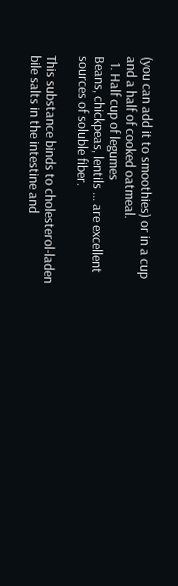(you can add it to smoothies) or in a cup and a half of cooked oatmeal.
  1. Half cup of legumes
Beans, chickpeas, lentils ... are excellent sources of soluble fiber.

This substance binds to cholesterol-laden bile salts in the intestine and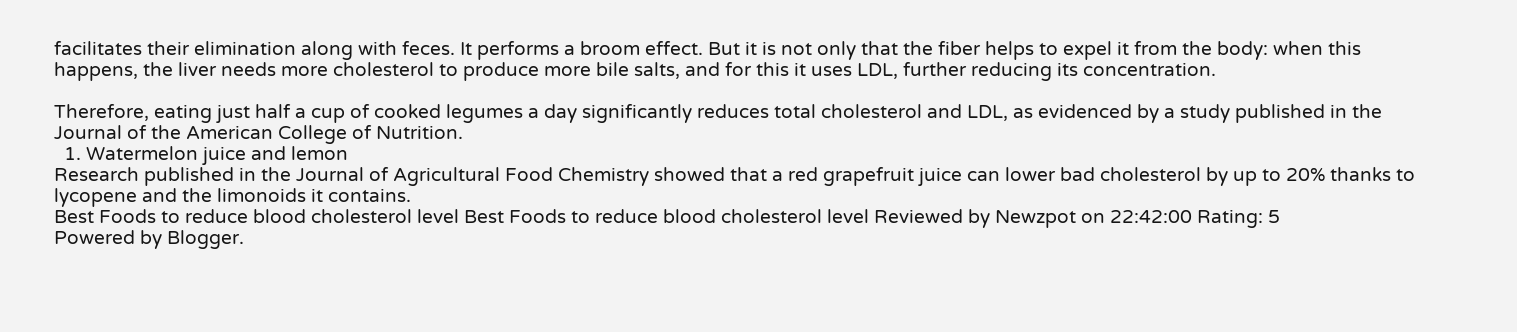facilitates their elimination along with feces. It performs a broom effect. But it is not only that the fiber helps to expel it from the body: when this happens, the liver needs more cholesterol to produce more bile salts, and for this it uses LDL, further reducing its concentration.

Therefore, eating just half a cup of cooked legumes a day significantly reduces total cholesterol and LDL, as evidenced by a study published in the Journal of the American College of Nutrition.
  1. Watermelon juice and lemon
Research published in the Journal of Agricultural Food Chemistry showed that a red grapefruit juice can lower bad cholesterol by up to 20% thanks to lycopene and the limonoids it contains.
Best Foods to reduce blood cholesterol level Best Foods to reduce blood cholesterol level Reviewed by Newzpot on 22:42:00 Rating: 5
Powered by Blogger.